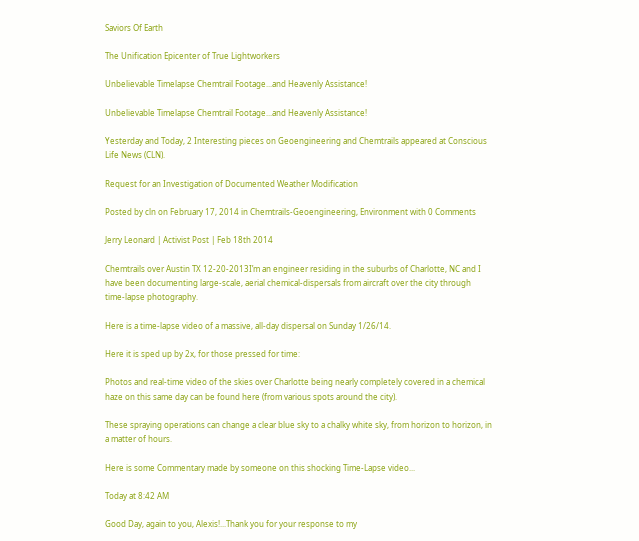Saviors Of Earth

The Unification Epicenter of True Lightworkers

Unbelievable Timelapse Chemtrail Footage...and Heavenly Assistance!

Unbelievable Timelapse Chemtrail Footage...and Heavenly Assistance!

Yesterday and Today, 2 Interesting pieces on Geoengineering and Chemtrails appeared at Conscious Life News (CLN).

Request for an Investigation of Documented Weather Modification

Posted by cln on February 17, 2014 in Chemtrails-Geoengineering, Environment with 0 Comments

Jerry Leonard | Activist Post | Feb 18th 2014

Chemtrails over Austin TX 12-20-2013I’m an engineer residing in the suburbs of Charlotte, NC and I have been documenting large-scale, aerial chemical-dispersals from aircraft over the city through time-lapse photography.

Here is a time-lapse video of a massive, all-day dispersal on Sunday 1/26/14.

Here it is sped up by 2x, for those pressed for time:

Photos and real-time video of the skies over Charlotte being nearly completely covered in a chemical haze on this same day can be found here (from various spots around the city).

These spraying operations can change a clear blue sky to a chalky white sky, from horizon to horizon, in a matter of hours.

Here is some Commentary made by someone on this shocking Time-Lapse video...

Today at 8:42 AM

Good Day, again to you, Alexis!...Thank you for your response to my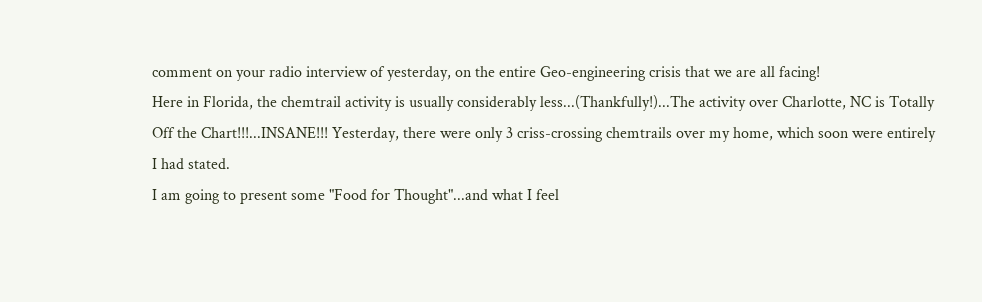comment on your radio interview of yesterday, on the entire Geo-engineering crisis that we are all facing!
Here in Florida, the chemtrail activity is usually considerably less...(Thankfully!)...The activity over Charlotte, NC is Totally Off the Chart!!!...INSANE!!! Yesterday, there were only 3 criss-crossing chemtrails over my home, which soon were entirely I had stated.
I am going to present some "Food for Thought"...and what I feel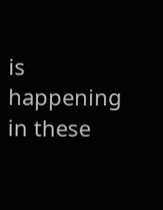is happening in these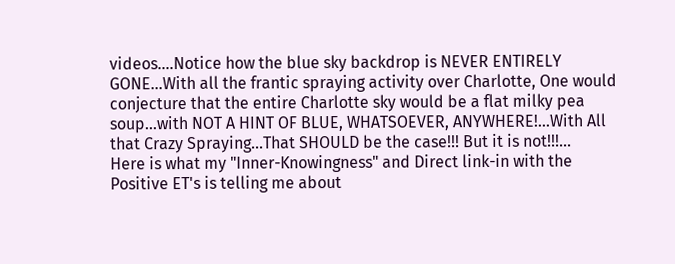videos....Notice how the blue sky backdrop is NEVER ENTIRELY GONE...With all the frantic spraying activity over Charlotte, One would conjecture that the entire Charlotte sky would be a flat milky pea soup...with NOT A HINT OF BLUE, WHATSOEVER, ANYWHERE!...With All that Crazy Spraying...That SHOULD be the case!!! But it is not!!!...
Here is what my "Inner-Knowingness" and Direct link-in with the Positive ET's is telling me about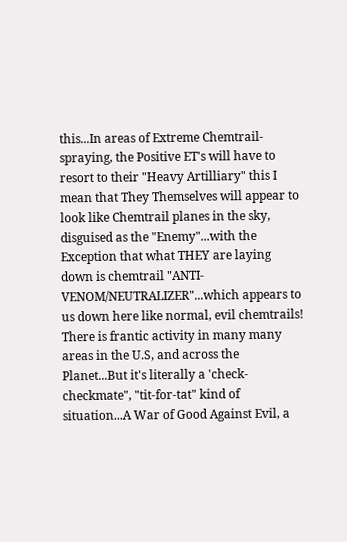this...In areas of Extreme Chemtrail-spraying, the Positive ET's will have to resort to their "Heavy Artilliary" this I mean that They Themselves will appear to look like Chemtrail planes in the sky, disguised as the "Enemy"...with the Exception that what THEY are laying down is chemtrail "ANTI-VENOM/NEUTRALIZER"...which appears to us down here like normal, evil chemtrails!
There is frantic activity in many many areas in the U.S, and across the Planet...But it's literally a 'check-checkmate", "tit-for-tat" kind of situation...A War of Good Against Evil, a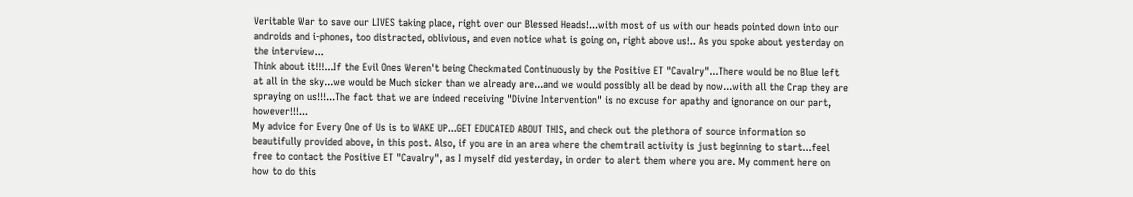Veritable War to save our LIVES taking place, right over our Blessed Heads!...with most of us with our heads pointed down into our androids and i-phones, too distracted, oblivious, and even notice what is going on, right above us!.. As you spoke about yesterday on the interview...
Think about it!!!...If the Evil Ones Weren't being Checkmated Continuously by the Positive ET "Cavalry"...There would be no Blue left at all in the sky...we would be Much sicker than we already are...and we would possibly all be dead by now...with all the Crap they are spraying on us!!!...The fact that we are indeed receiving "Divine Intervention" is no excuse for apathy and ignorance on our part, however!!!...
My advice for Every One of Us is to WAKE UP...GET EDUCATED ABOUT THIS, and check out the plethora of source information so beautifully provided above, in this post. Also, if you are in an area where the chemtrail activity is just beginning to start...feel free to contact the Positive ET "Cavalry", as I myself did yesterday, in order to alert them where you are. My comment here on how to do this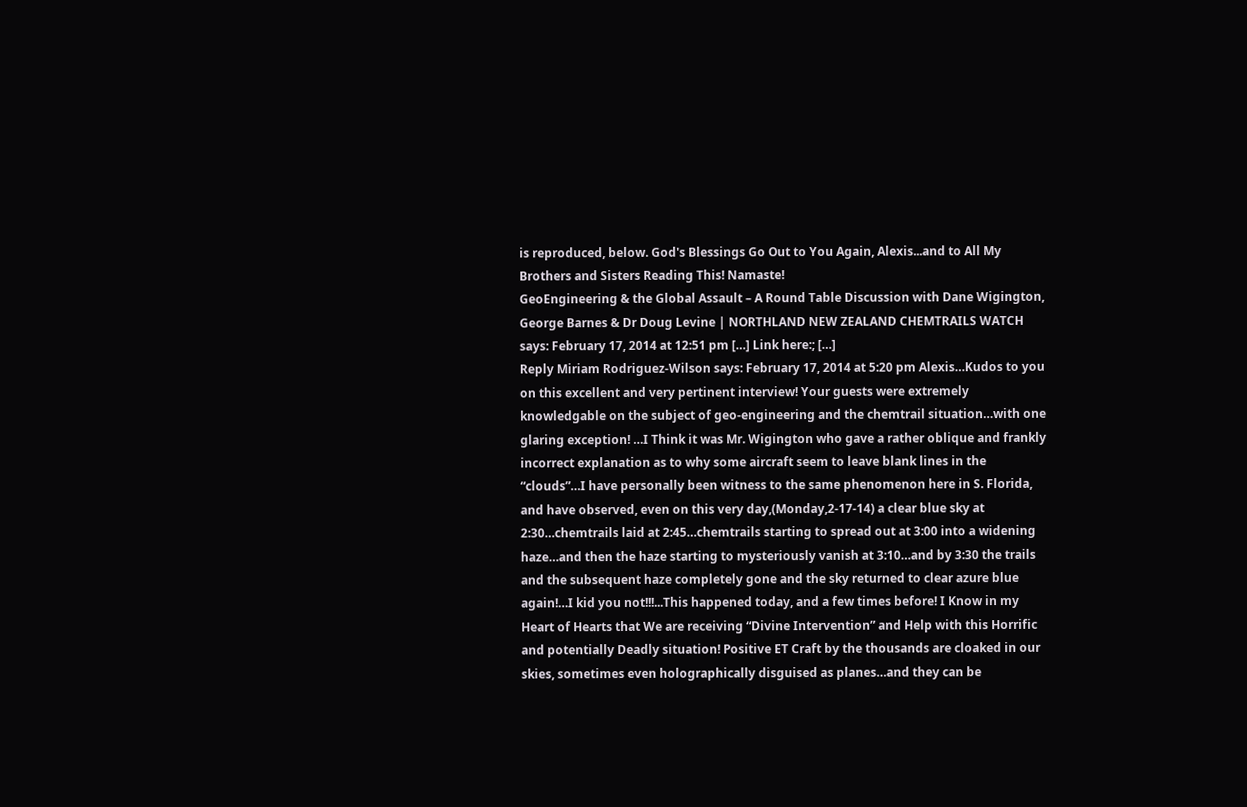is reproduced, below. God's Blessings Go Out to You Again, Alexis...and to All My Brothers and Sisters Reading This! Namaste!
GeoEngineering & the Global Assault – A Round Table Discussion with Dane Wigington, George Barnes & Dr Doug Levine | NORTHLAND NEW ZEALAND CHEMTRAILS WATCH says: February 17, 2014 at 12:51 pm […] Link here:; […]
Reply Miriam Rodriguez-Wilson says: February 17, 2014 at 5:20 pm Alexis…Kudos to you on this excellent and very pertinent interview! Your guests were extremely knowledgable on the subject of geo-engineering and the chemtrail situation…with one glaring exception! …I Think it was Mr. Wigington who gave a rather oblique and frankly incorrect explanation as to why some aircraft seem to leave blank lines in the “clouds”…I have personally been witness to the same phenomenon here in S. Florida, and have observed, even on this very day,(Monday,2-17-14) a clear blue sky at 2:30…chemtrails laid at 2:45…chemtrails starting to spread out at 3:00 into a widening haze…and then the haze starting to mysteriously vanish at 3:10…and by 3:30 the trails and the subsequent haze completely gone and the sky returned to clear azure blue again!…I kid you not!!!...This happened today, and a few times before! I Know in my Heart of Hearts that We are receiving “Divine Intervention” and Help with this Horrific and potentially Deadly situation! Positive ET Craft by the thousands are cloaked in our skies, sometimes even holographically disguised as planes…and they can be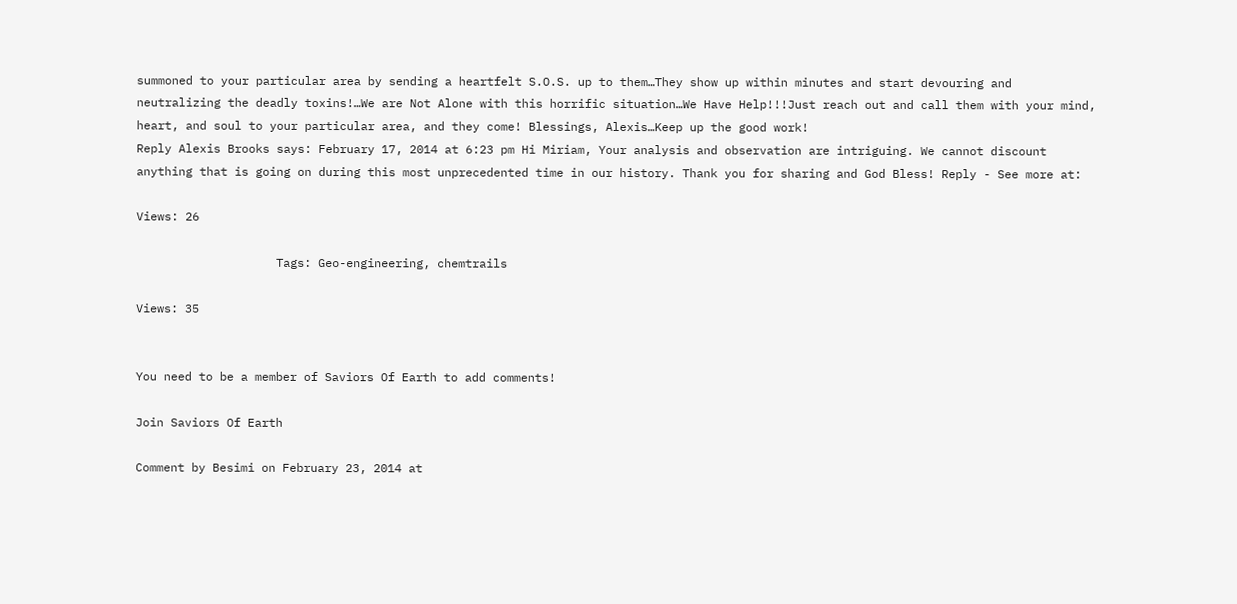summoned to your particular area by sending a heartfelt S.O.S. up to them…They show up within minutes and start devouring and neutralizing the deadly toxins!…We are Not Alone with this horrific situation…We Have Help!!!Just reach out and call them with your mind, heart, and soul to your particular area, and they come! Blessings, Alexis…Keep up the good work!
Reply Alexis Brooks says: February 17, 2014 at 6:23 pm Hi Miriam, Your analysis and observation are intriguing. We cannot discount anything that is going on during this most unprecedented time in our history. Thank you for sharing and God Bless! Reply - See more at:

Views: 26

                    Tags: Geo-engineering, chemtrails

Views: 35


You need to be a member of Saviors Of Earth to add comments!

Join Saviors Of Earth

Comment by Besimi on February 23, 2014 at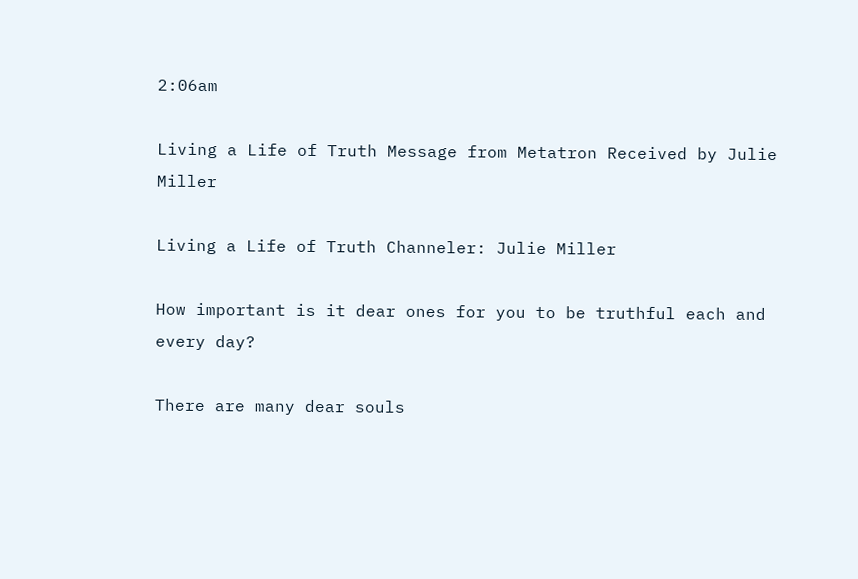2:06am

Living a Life of Truth Message from Metatron Received by Julie Miller

Living a Life of Truth Channeler: Julie Miller

How important is it dear ones for you to be truthful each and every day?

There are many dear souls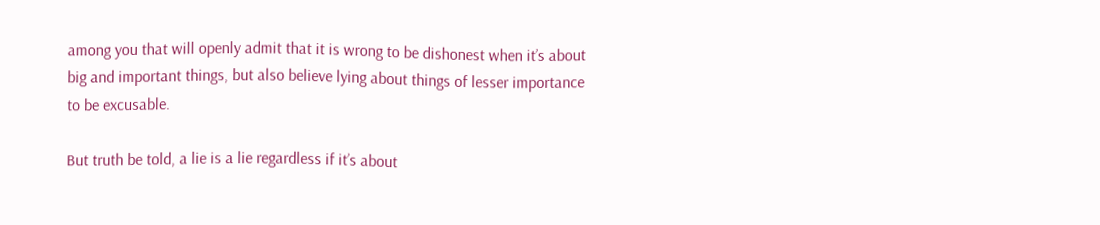among you that will openly admit that it is wrong to be dishonest when it’s about big and important things, but also believe lying about things of lesser importance to be excusable.

But truth be told, a lie is a lie regardless if it’s about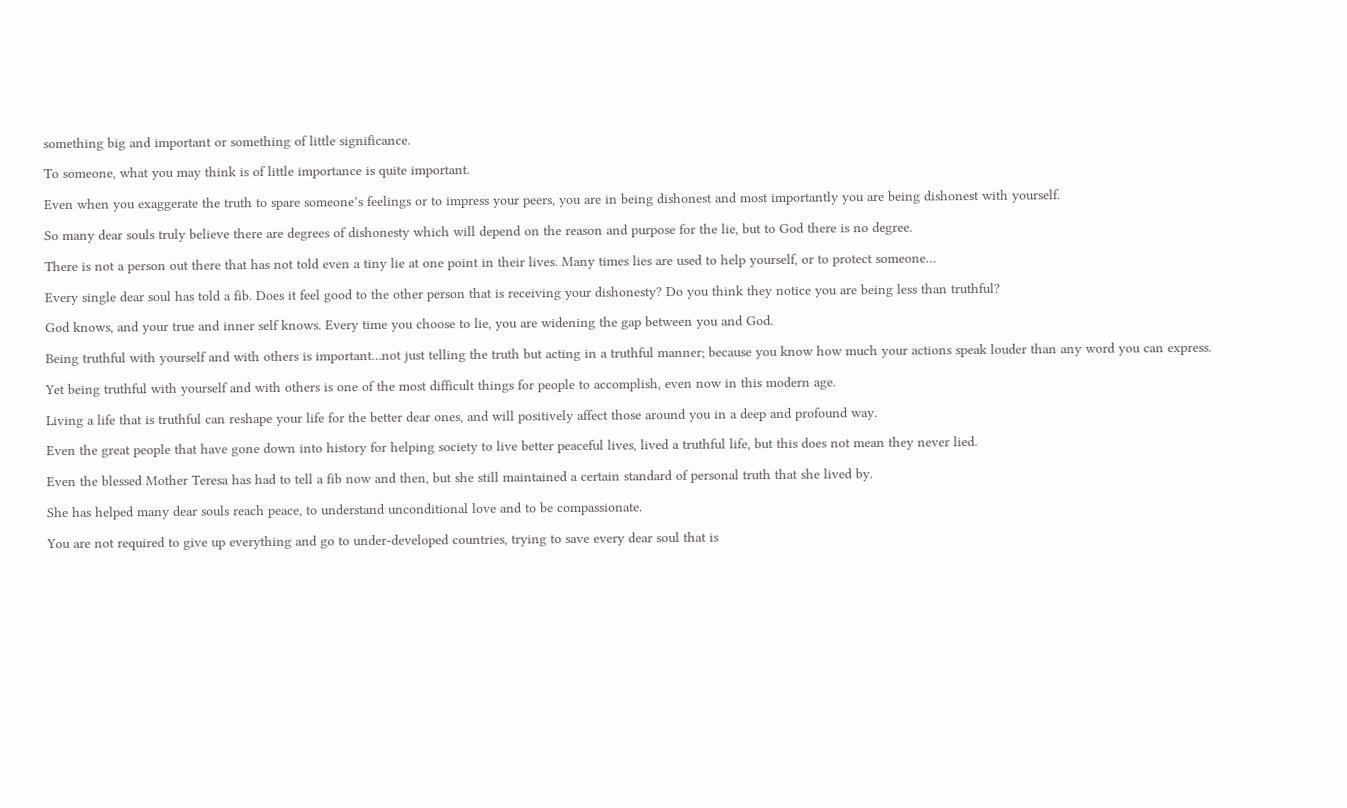something big and important or something of little significance.

To someone, what you may think is of little importance is quite important.

Even when you exaggerate the truth to spare someone’s feelings or to impress your peers, you are in being dishonest and most importantly you are being dishonest with yourself.

So many dear souls truly believe there are degrees of dishonesty which will depend on the reason and purpose for the lie, but to God there is no degree.

There is not a person out there that has not told even a tiny lie at one point in their lives. Many times lies are used to help yourself, or to protect someone…

Every single dear soul has told a fib. Does it feel good to the other person that is receiving your dishonesty? Do you think they notice you are being less than truthful?

God knows, and your true and inner self knows. Every time you choose to lie, you are widening the gap between you and God.

Being truthful with yourself and with others is important…not just telling the truth but acting in a truthful manner; because you know how much your actions speak louder than any word you can express.

Yet being truthful with yourself and with others is one of the most difficult things for people to accomplish, even now in this modern age.

Living a life that is truthful can reshape your life for the better dear ones, and will positively affect those around you in a deep and profound way.

Even the great people that have gone down into history for helping society to live better peaceful lives, lived a truthful life, but this does not mean they never lied.

Even the blessed Mother Teresa has had to tell a fib now and then, but she still maintained a certain standard of personal truth that she lived by.

She has helped many dear souls reach peace, to understand unconditional love and to be compassionate.

You are not required to give up everything and go to under-developed countries, trying to save every dear soul that is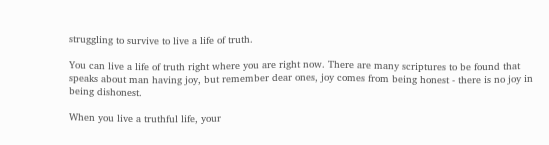struggling to survive to live a life of truth.

You can live a life of truth right where you are right now. There are many scriptures to be found that speaks about man having joy, but remember dear ones, joy comes from being honest - there is no joy in being dishonest.

When you live a truthful life, your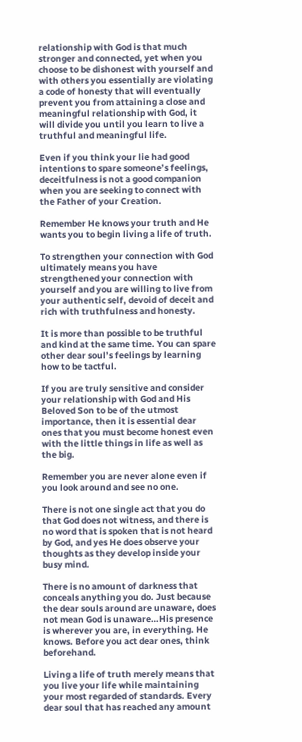relationship with God is that much stronger and connected, yet when you choose to be dishonest with yourself and with others you essentially are violating a code of honesty that will eventually prevent you from attaining a close and meaningful relationship with God, it will divide you until you learn to live a truthful and meaningful life.

Even if you think your lie had good intentions to spare someone’s feelings, deceitfulness is not a good companion when you are seeking to connect with the Father of your Creation.

Remember He knows your truth and He wants you to begin living a life of truth.

To strengthen your connection with God ultimately means you have strengthened your connection with yourself and you are willing to live from your authentic self, devoid of deceit and rich with truthfulness and honesty.

It is more than possible to be truthful and kind at the same time. You can spare other dear soul’s feelings by learning how to be tactful.

If you are truly sensitive and consider your relationship with God and His Beloved Son to be of the utmost importance, then it is essential dear ones that you must become honest even with the little things in life as well as the big.

Remember you are never alone even if you look around and see no one.

There is not one single act that you do that God does not witness, and there is no word that is spoken that is not heard by God, and yes He does observe your thoughts as they develop inside your busy mind.

There is no amount of darkness that conceals anything you do. Just because the dear souls around are unaware, does not mean God is unaware…His presence is wherever you are, in everything. He knows. Before you act dear ones, think beforehand.

Living a life of truth merely means that you live your life while maintaining your most regarded of standards. Every dear soul that has reached any amount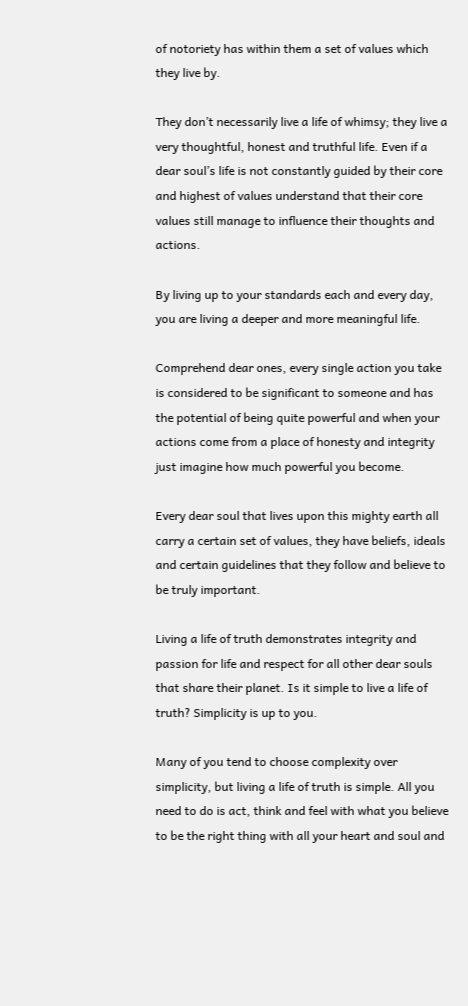of notoriety has within them a set of values which they live by.

They don’t necessarily live a life of whimsy; they live a very thoughtful, honest and truthful life. Even if a dear soul’s life is not constantly guided by their core and highest of values understand that their core values still manage to influence their thoughts and actions.

By living up to your standards each and every day, you are living a deeper and more meaningful life.

Comprehend dear ones, every single action you take is considered to be significant to someone and has the potential of being quite powerful and when your actions come from a place of honesty and integrity just imagine how much powerful you become.

Every dear soul that lives upon this mighty earth all carry a certain set of values, they have beliefs, ideals and certain guidelines that they follow and believe to be truly important.

Living a life of truth demonstrates integrity and passion for life and respect for all other dear souls that share their planet. Is it simple to live a life of truth? Simplicity is up to you.

Many of you tend to choose complexity over simplicity, but living a life of truth is simple. All you need to do is act, think and feel with what you believe to be the right thing with all your heart and soul and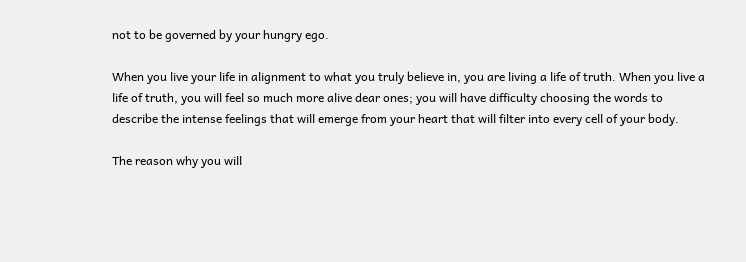not to be governed by your hungry ego.

When you live your life in alignment to what you truly believe in, you are living a life of truth. When you live a life of truth, you will feel so much more alive dear ones; you will have difficulty choosing the words to describe the intense feelings that will emerge from your heart that will filter into every cell of your body.

The reason why you will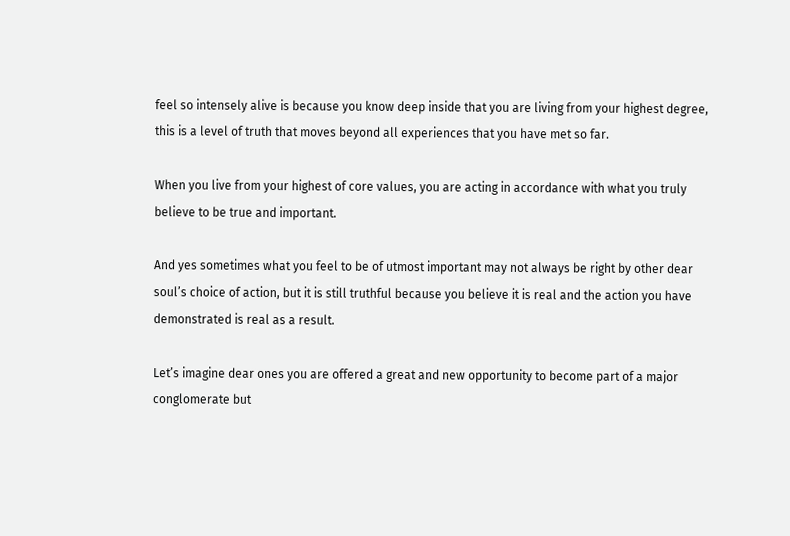feel so intensely alive is because you know deep inside that you are living from your highest degree, this is a level of truth that moves beyond all experiences that you have met so far.

When you live from your highest of core values, you are acting in accordance with what you truly believe to be true and important.

And yes sometimes what you feel to be of utmost important may not always be right by other dear soul’s choice of action, but it is still truthful because you believe it is real and the action you have demonstrated is real as a result.

Let’s imagine dear ones you are offered a great and new opportunity to become part of a major conglomerate but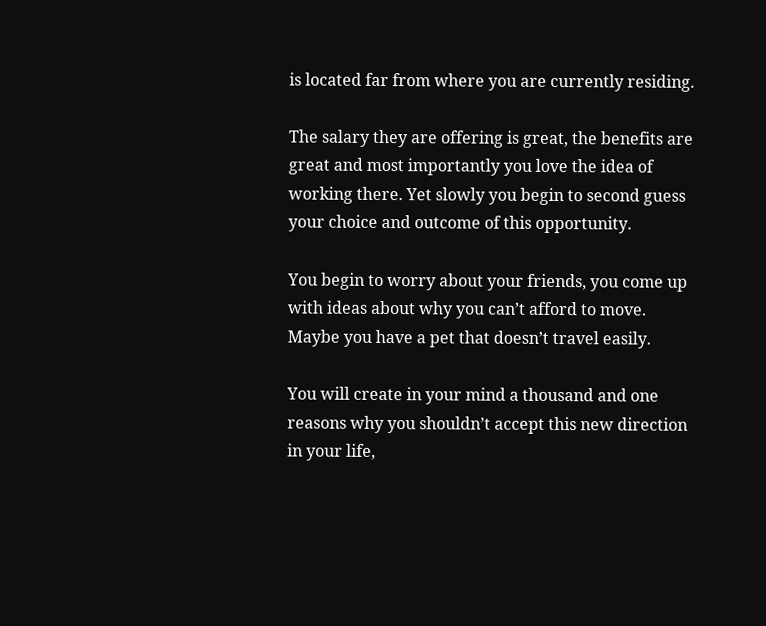is located far from where you are currently residing.

The salary they are offering is great, the benefits are great and most importantly you love the idea of working there. Yet slowly you begin to second guess your choice and outcome of this opportunity.

You begin to worry about your friends, you come up with ideas about why you can’t afford to move. Maybe you have a pet that doesn’t travel easily.

You will create in your mind a thousand and one reasons why you shouldn’t accept this new direction in your life,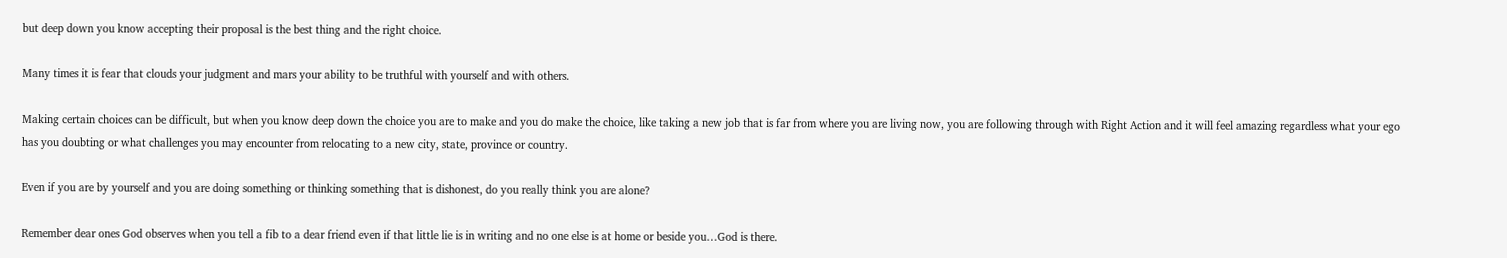but deep down you know accepting their proposal is the best thing and the right choice.

Many times it is fear that clouds your judgment and mars your ability to be truthful with yourself and with others.

Making certain choices can be difficult, but when you know deep down the choice you are to make and you do make the choice, like taking a new job that is far from where you are living now, you are following through with Right Action and it will feel amazing regardless what your ego has you doubting or what challenges you may encounter from relocating to a new city, state, province or country.

Even if you are by yourself and you are doing something or thinking something that is dishonest, do you really think you are alone?

Remember dear ones God observes when you tell a fib to a dear friend even if that little lie is in writing and no one else is at home or beside you…God is there.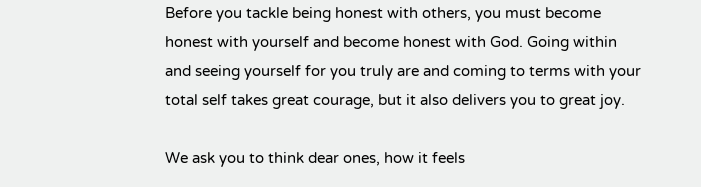Before you tackle being honest with others, you must become honest with yourself and become honest with God. Going within and seeing yourself for you truly are and coming to terms with your total self takes great courage, but it also delivers you to great joy.

We ask you to think dear ones, how it feels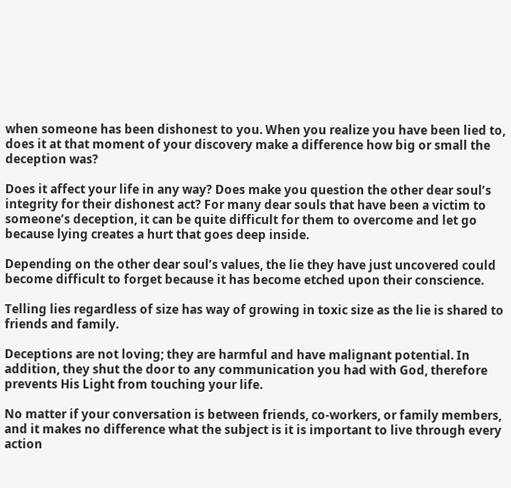when someone has been dishonest to you. When you realize you have been lied to, does it at that moment of your discovery make a difference how big or small the deception was?

Does it affect your life in any way? Does make you question the other dear soul’s integrity for their dishonest act? For many dear souls that have been a victim to someone’s deception, it can be quite difficult for them to overcome and let go because lying creates a hurt that goes deep inside.

Depending on the other dear soul’s values, the lie they have just uncovered could become difficult to forget because it has become etched upon their conscience.

Telling lies regardless of size has way of growing in toxic size as the lie is shared to friends and family.

Deceptions are not loving; they are harmful and have malignant potential. In addition, they shut the door to any communication you had with God, therefore prevents His Light from touching your life.

No matter if your conversation is between friends, co-workers, or family members, and it makes no difference what the subject is it is important to live through every action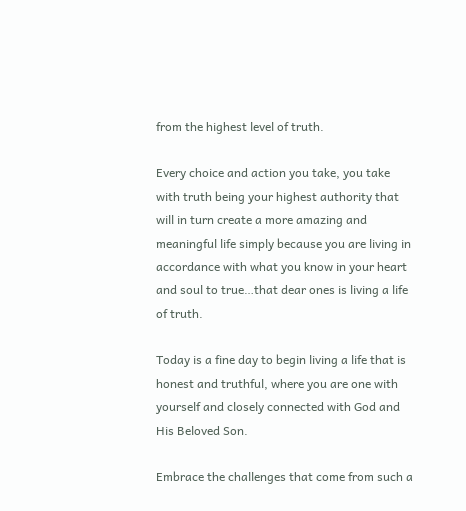from the highest level of truth.

Every choice and action you take, you take with truth being your highest authority that will in turn create a more amazing and meaningful life simply because you are living in accordance with what you know in your heart and soul to true…that dear ones is living a life of truth.

Today is a fine day to begin living a life that is honest and truthful, where you are one with yourself and closely connected with God and His Beloved Son.

Embrace the challenges that come from such a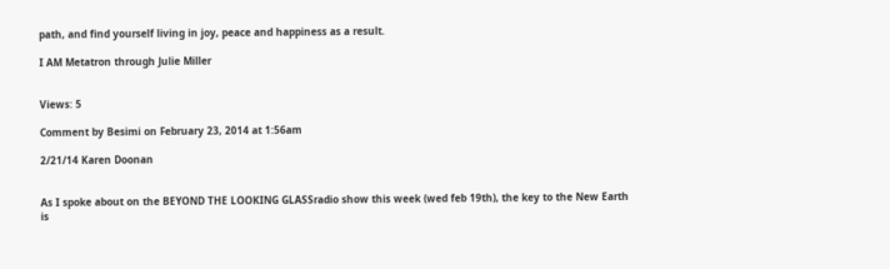path, and find yourself living in joy, peace and happiness as a result.

I AM Metatron through Julie Miller


Views: 5

Comment by Besimi on February 23, 2014 at 1:56am

2/21/14 Karen Doonan


As I spoke about on the BEYOND THE LOOKING GLASSradio show this week (wed feb 19th), the key to the New Earth is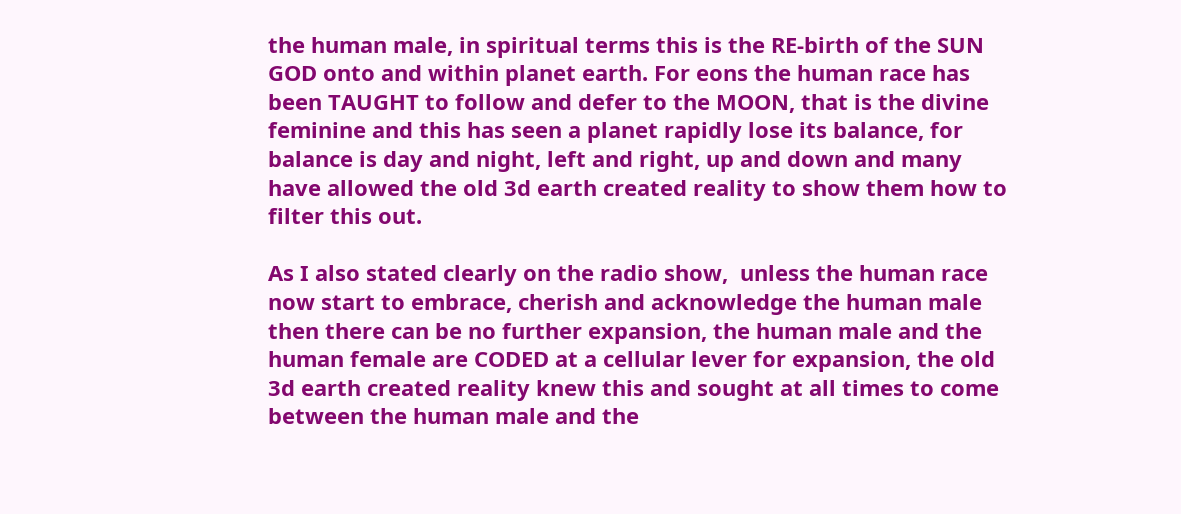the human male, in spiritual terms this is the RE-birth of the SUN GOD onto and within planet earth. For eons the human race has been TAUGHT to follow and defer to the MOON, that is the divine feminine and this has seen a planet rapidly lose its balance, for balance is day and night, left and right, up and down and many have allowed the old 3d earth created reality to show them how to filter this out.

As I also stated clearly on the radio show,  unless the human race now start to embrace, cherish and acknowledge the human male then there can be no further expansion, the human male and the human female are CODED at a cellular lever for expansion, the old 3d earth created reality knew this and sought at all times to come between the human male and the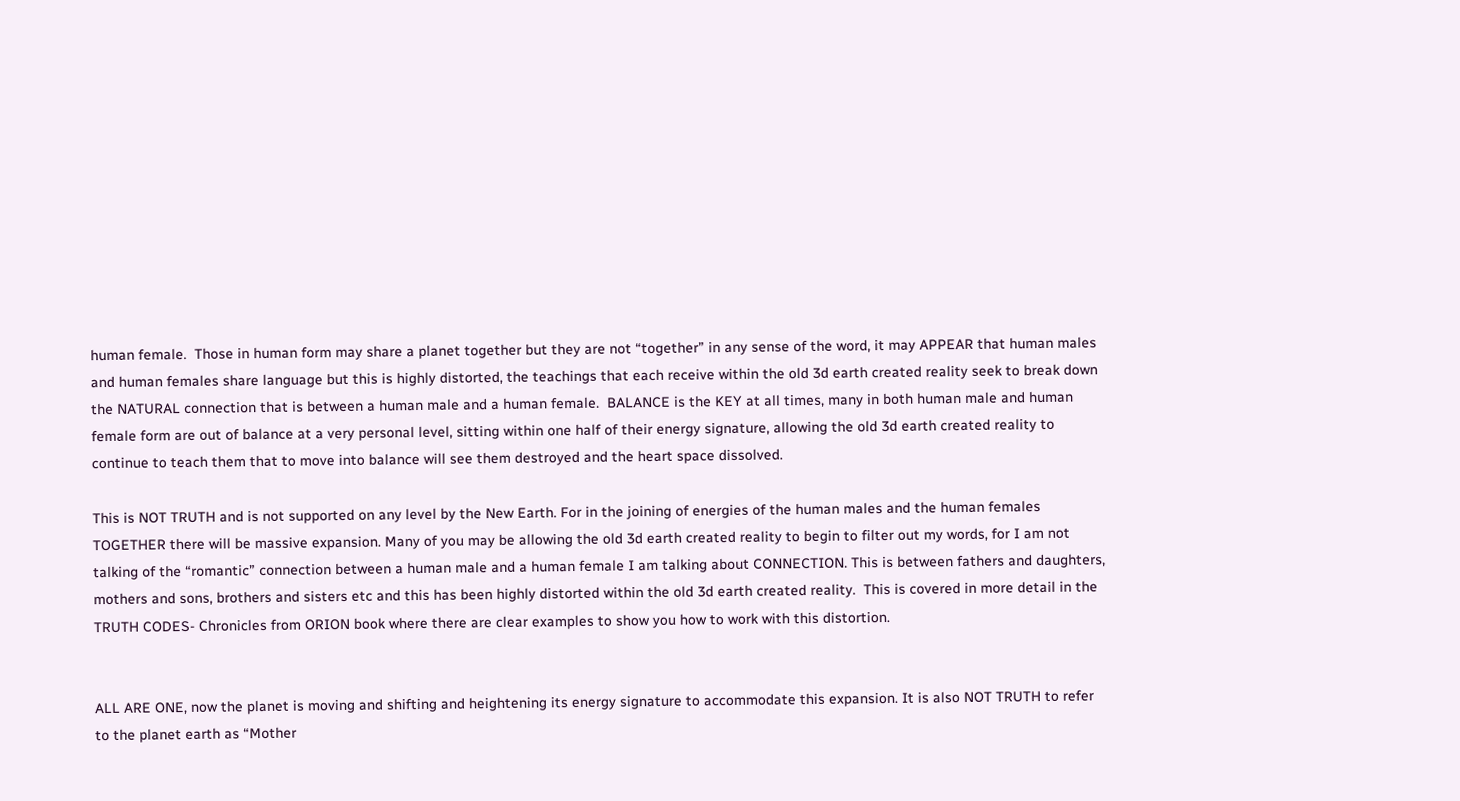human female.  Those in human form may share a planet together but they are not “together” in any sense of the word, it may APPEAR that human males and human females share language but this is highly distorted, the teachings that each receive within the old 3d earth created reality seek to break down the NATURAL connection that is between a human male and a human female.  BALANCE is the KEY at all times, many in both human male and human female form are out of balance at a very personal level, sitting within one half of their energy signature, allowing the old 3d earth created reality to continue to teach them that to move into balance will see them destroyed and the heart space dissolved.

This is NOT TRUTH and is not supported on any level by the New Earth. For in the joining of energies of the human males and the human females TOGETHER there will be massive expansion. Many of you may be allowing the old 3d earth created reality to begin to filter out my words, for I am not talking of the “romantic” connection between a human male and a human female I am talking about CONNECTION. This is between fathers and daughters, mothers and sons, brothers and sisters etc and this has been highly distorted within the old 3d earth created reality.  This is covered in more detail in the TRUTH CODES- Chronicles from ORION book where there are clear examples to show you how to work with this distortion.


ALL ARE ONE, now the planet is moving and shifting and heightening its energy signature to accommodate this expansion. It is also NOT TRUTH to refer to the planet earth as “Mother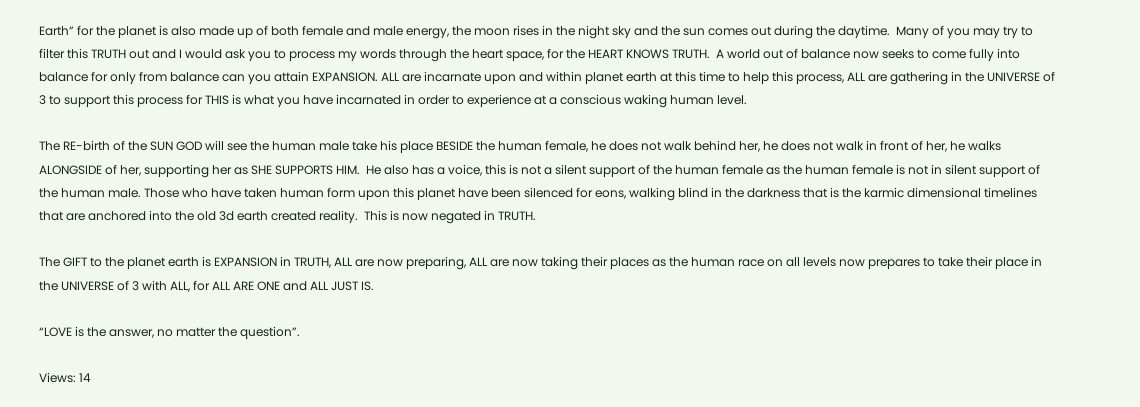Earth” for the planet is also made up of both female and male energy, the moon rises in the night sky and the sun comes out during the daytime.  Many of you may try to filter this TRUTH out and I would ask you to process my words through the heart space, for the HEART KNOWS TRUTH.  A world out of balance now seeks to come fully into balance for only from balance can you attain EXPANSION. ALL are incarnate upon and within planet earth at this time to help this process, ALL are gathering in the UNIVERSE of 3 to support this process for THIS is what you have incarnated in order to experience at a conscious waking human level.

The RE-birth of the SUN GOD will see the human male take his place BESIDE the human female, he does not walk behind her, he does not walk in front of her, he walks ALONGSIDE of her, supporting her as SHE SUPPORTS HIM.  He also has a voice, this is not a silent support of the human female as the human female is not in silent support of the human male. Those who have taken human form upon this planet have been silenced for eons, walking blind in the darkness that is the karmic dimensional timelines that are anchored into the old 3d earth created reality.  This is now negated in TRUTH.

The GIFT to the planet earth is EXPANSION in TRUTH, ALL are now preparing, ALL are now taking their places as the human race on all levels now prepares to take their place in the UNIVERSE of 3 with ALL, for ALL ARE ONE and ALL JUST IS.

“LOVE is the answer, no matter the question”.

Views: 14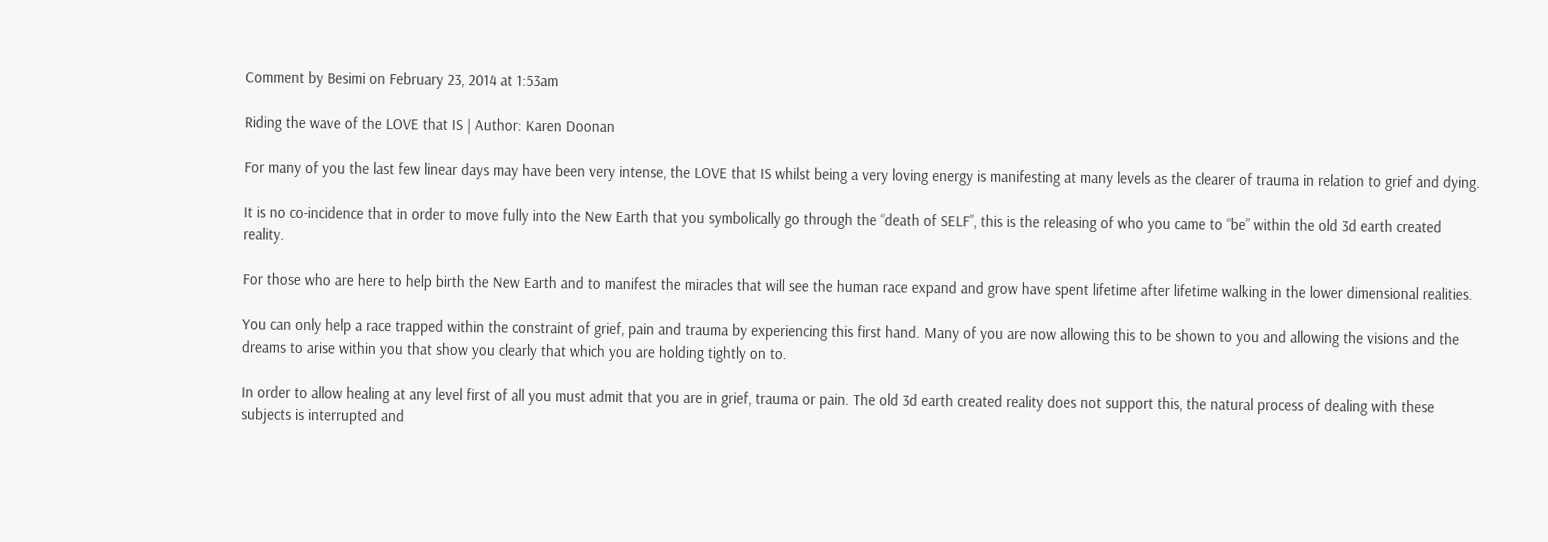Comment by Besimi on February 23, 2014 at 1:53am

Riding the wave of the LOVE that IS | Author: Karen Doonan

For many of you the last few linear days may have been very intense, the LOVE that IS whilst being a very loving energy is manifesting at many levels as the clearer of trauma in relation to grief and dying.

It is no co-incidence that in order to move fully into the New Earth that you symbolically go through the “death of SELF”, this is the releasing of who you came to “be” within the old 3d earth created reality.

For those who are here to help birth the New Earth and to manifest the miracles that will see the human race expand and grow have spent lifetime after lifetime walking in the lower dimensional realities.

You can only help a race trapped within the constraint of grief, pain and trauma by experiencing this first hand. Many of you are now allowing this to be shown to you and allowing the visions and the dreams to arise within you that show you clearly that which you are holding tightly on to.

In order to allow healing at any level first of all you must admit that you are in grief, trauma or pain. The old 3d earth created reality does not support this, the natural process of dealing with these subjects is interrupted and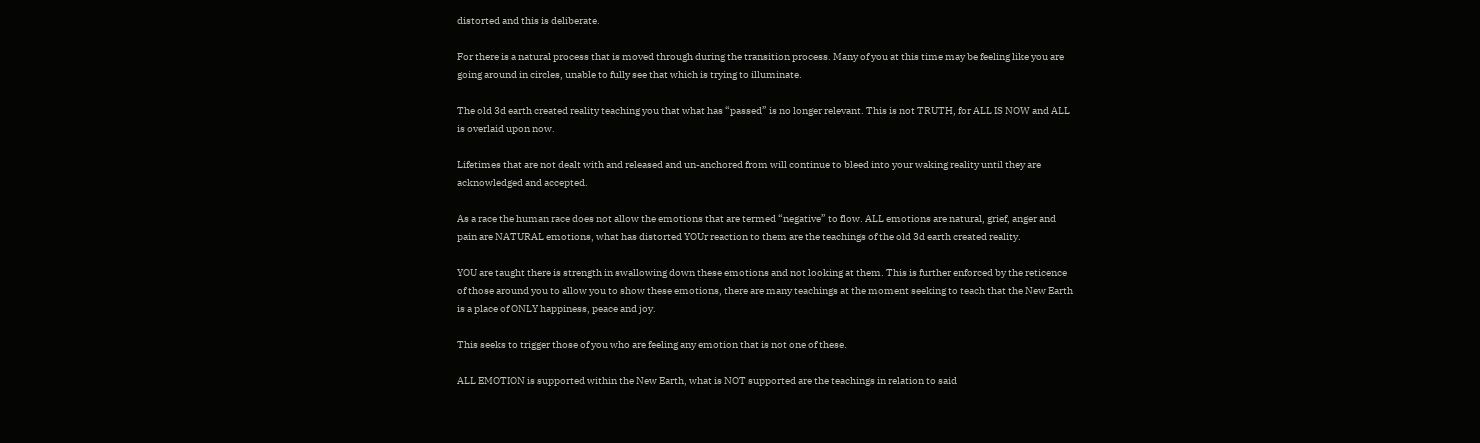distorted and this is deliberate.

For there is a natural process that is moved through during the transition process. Many of you at this time may be feeling like you are going around in circles, unable to fully see that which is trying to illuminate.

The old 3d earth created reality teaching you that what has “passed” is no longer relevant. This is not TRUTH, for ALL IS NOW and ALL is overlaid upon now.

Lifetimes that are not dealt with and released and un-anchored from will continue to bleed into your waking reality until they are acknowledged and accepted.

As a race the human race does not allow the emotions that are termed “negative” to flow. ALL emotions are natural, grief, anger and pain are NATURAL emotions, what has distorted YOUr reaction to them are the teachings of the old 3d earth created reality.

YOU are taught there is strength in swallowing down these emotions and not looking at them. This is further enforced by the reticence of those around you to allow you to show these emotions, there are many teachings at the moment seeking to teach that the New Earth is a place of ONLY happiness, peace and joy.

This seeks to trigger those of you who are feeling any emotion that is not one of these.

ALL EMOTION is supported within the New Earth, what is NOT supported are the teachings in relation to said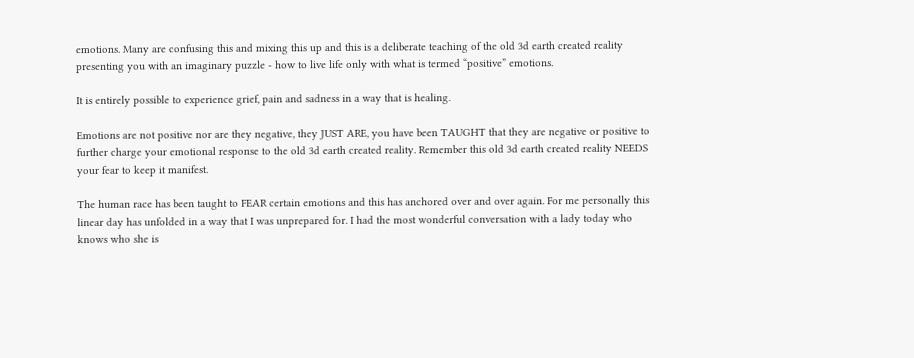emotions. Many are confusing this and mixing this up and this is a deliberate teaching of the old 3d earth created reality presenting you with an imaginary puzzle - how to live life only with what is termed “positive” emotions.

It is entirely possible to experience grief, pain and sadness in a way that is healing.

Emotions are not positive nor are they negative, they JUST ARE, you have been TAUGHT that they are negative or positive to further charge your emotional response to the old 3d earth created reality. Remember this old 3d earth created reality NEEDS your fear to keep it manifest.

The human race has been taught to FEAR certain emotions and this has anchored over and over again. For me personally this linear day has unfolded in a way that I was unprepared for. I had the most wonderful conversation with a lady today who knows who she is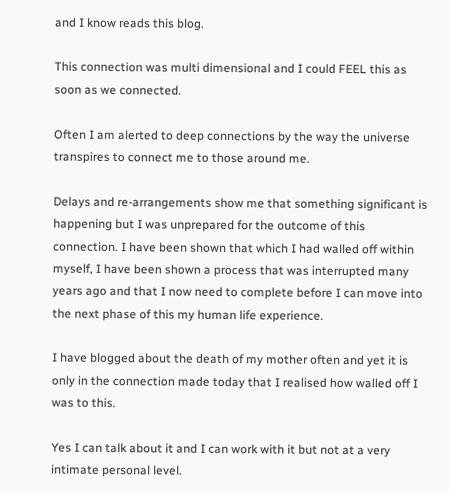and I know reads this blog.

This connection was multi dimensional and I could FEEL this as soon as we connected.

Often I am alerted to deep connections by the way the universe transpires to connect me to those around me.

Delays and re-arrangements show me that something significant is happening but I was unprepared for the outcome of this connection. I have been shown that which I had walled off within myself, I have been shown a process that was interrupted many years ago and that I now need to complete before I can move into the next phase of this my human life experience.

I have blogged about the death of my mother often and yet it is only in the connection made today that I realised how walled off I was to this.

Yes I can talk about it and I can work with it but not at a very intimate personal level.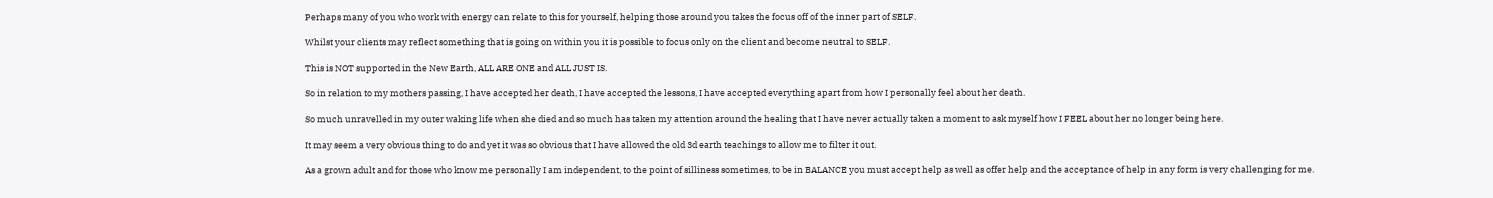Perhaps many of you who work with energy can relate to this for yourself, helping those around you takes the focus off of the inner part of SELF.

Whilst your clients may reflect something that is going on within you it is possible to focus only on the client and become neutral to SELF.

This is NOT supported in the New Earth, ALL ARE ONE and ALL JUST IS.

So in relation to my mothers passing, I have accepted her death, I have accepted the lessons, I have accepted everything apart from how I personally feel about her death.

So much unravelled in my outer waking life when she died and so much has taken my attention around the healing that I have never actually taken a moment to ask myself how I FEEL about her no longer being here.

It may seem a very obvious thing to do and yet it was so obvious that I have allowed the old 3d earth teachings to allow me to filter it out.

As a grown adult and for those who know me personally I am independent, to the point of silliness sometimes, to be in BALANCE you must accept help as well as offer help and the acceptance of help in any form is very challenging for me.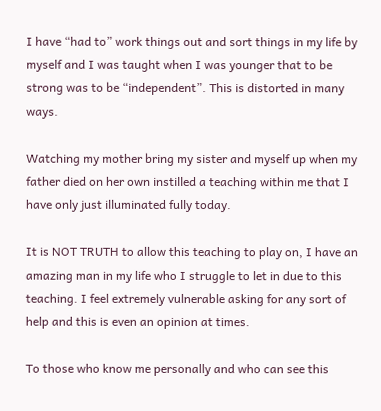I have “had to” work things out and sort things in my life by myself and I was taught when I was younger that to be strong was to be “independent”. This is distorted in many ways.

Watching my mother bring my sister and myself up when my father died on her own instilled a teaching within me that I have only just illuminated fully today.

It is NOT TRUTH to allow this teaching to play on, I have an amazing man in my life who I struggle to let in due to this teaching. I feel extremely vulnerable asking for any sort of help and this is even an opinion at times.

To those who know me personally and who can see this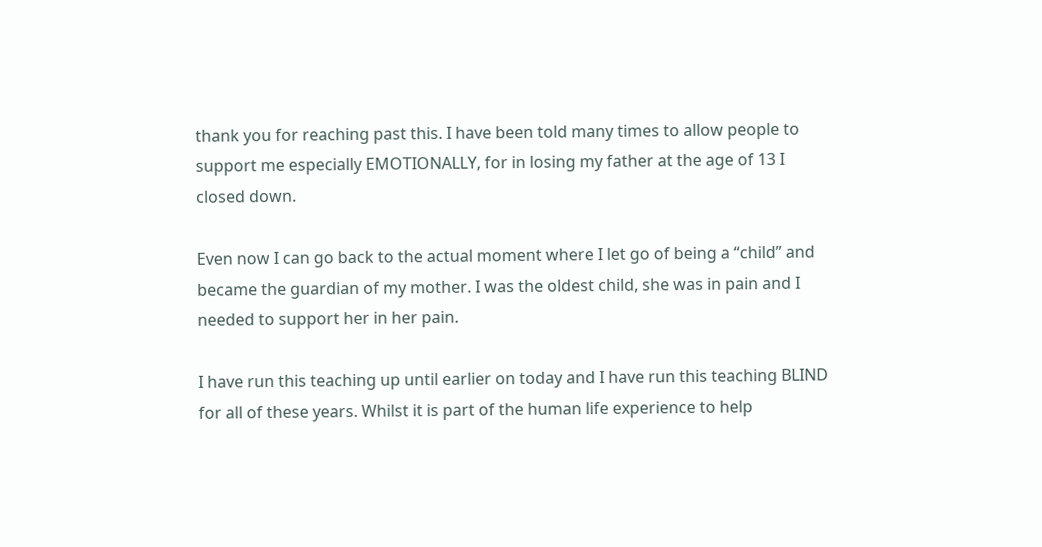thank you for reaching past this. I have been told many times to allow people to support me especially EMOTIONALLY, for in losing my father at the age of 13 I closed down.

Even now I can go back to the actual moment where I let go of being a “child” and became the guardian of my mother. I was the oldest child, she was in pain and I needed to support her in her pain.

I have run this teaching up until earlier on today and I have run this teaching BLIND for all of these years. Whilst it is part of the human life experience to help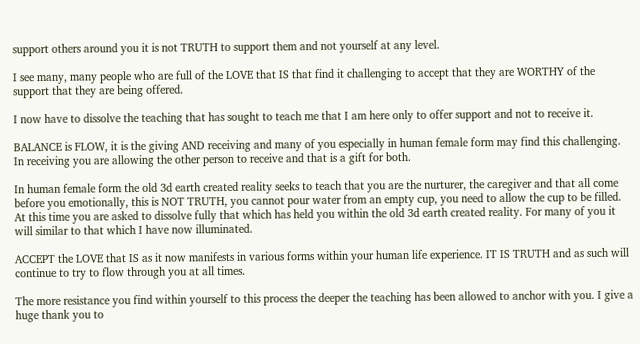support others around you it is not TRUTH to support them and not yourself at any level.

I see many, many people who are full of the LOVE that IS that find it challenging to accept that they are WORTHY of the support that they are being offered.

I now have to dissolve the teaching that has sought to teach me that I am here only to offer support and not to receive it.

BALANCE is FLOW, it is the giving AND receiving and many of you especially in human female form may find this challenging. In receiving you are allowing the other person to receive and that is a gift for both.

In human female form the old 3d earth created reality seeks to teach that you are the nurturer, the caregiver and that all come before you emotionally, this is NOT TRUTH, you cannot pour water from an empty cup, you need to allow the cup to be filled. At this time you are asked to dissolve fully that which has held you within the old 3d earth created reality. For many of you it will similar to that which I have now illuminated.

ACCEPT the LOVE that IS as it now manifests in various forms within your human life experience. IT IS TRUTH and as such will continue to try to flow through you at all times.

The more resistance you find within yourself to this process the deeper the teaching has been allowed to anchor with you. I give a huge thank you to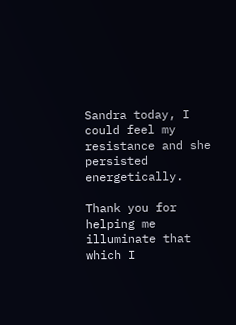Sandra today, I could feel my resistance and she persisted energetically.

Thank you for helping me illuminate that which I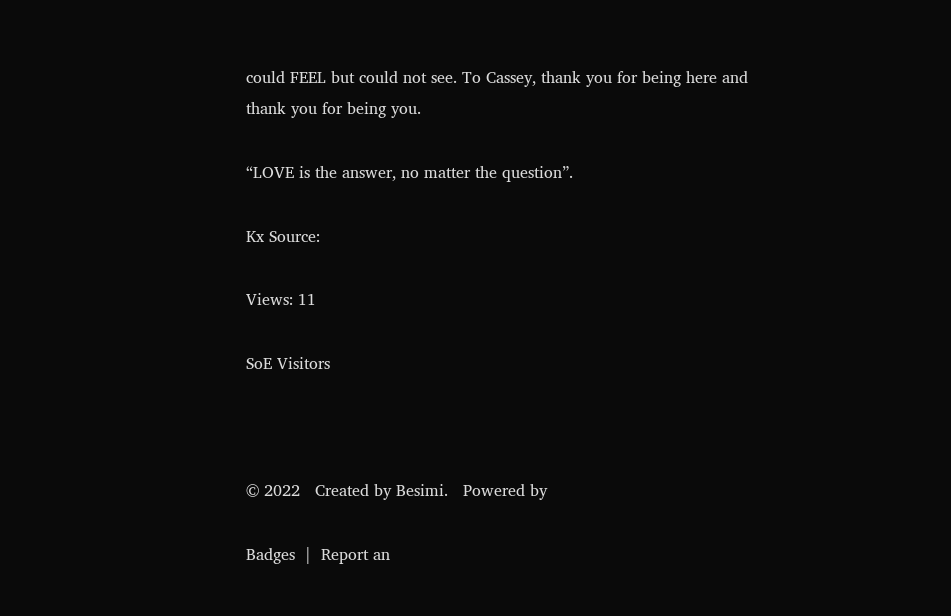could FEEL but could not see. To Cassey, thank you for being here and thank you for being you.

“LOVE is the answer, no matter the question”.

Kx Source:

Views: 11

SoE Visitors



© 2022   Created by Besimi.   Powered by

Badges  |  Report an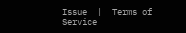Issue  |  Terms of Service